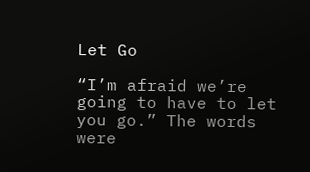Let Go

“I’m afraid we’re going to have to let you go.” The words were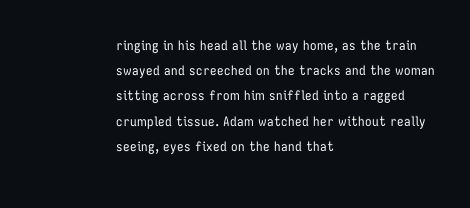ringing in his head all the way home, as the train swayed and screeched on the tracks and the woman sitting across from him sniffled into a ragged crumpled tissue. Adam watched her without really seeing, eyes fixed on the hand that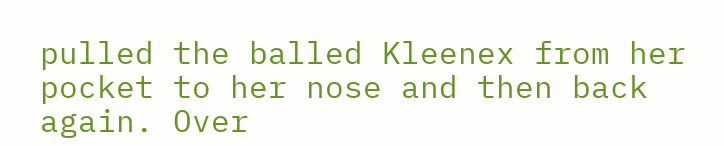pulled the balled Kleenex from her pocket to her nose and then back again. Over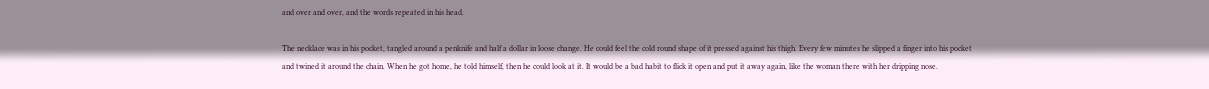and over and over, and the words repeated in his head.

The necklace was in his pocket, tangled around a penknife and half a dollar in loose change. He could feel the cold round shape of it pressed against his thigh. Every few minutes he slipped a finger into his pocket and twined it around the chain. When he got home, he told himself, then he could look at it. It would be a bad habit to flick it open and put it away again, like the woman there with her dripping nose.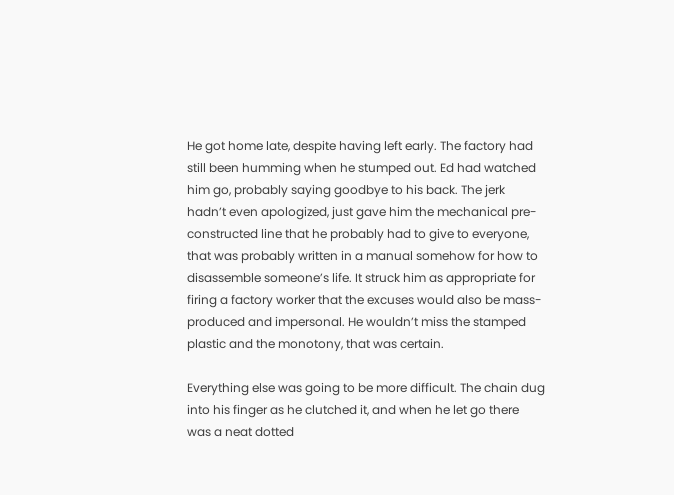He got home late, despite having left early. The factory had still been humming when he stumped out. Ed had watched him go, probably saying goodbye to his back. The jerk hadn’t even apologized, just gave him the mechanical pre-constructed line that he probably had to give to everyone, that was probably written in a manual somehow for how to disassemble someone’s life. It struck him as appropriate for firing a factory worker that the excuses would also be mass-produced and impersonal. He wouldn’t miss the stamped plastic and the monotony, that was certain.

Everything else was going to be more difficult. The chain dug into his finger as he clutched it, and when he let go there was a neat dotted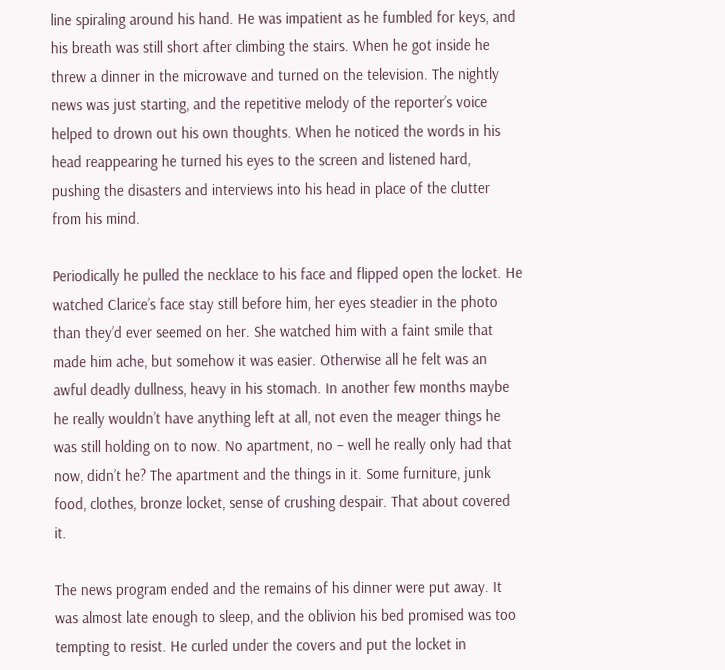line spiraling around his hand. He was impatient as he fumbled for keys, and his breath was still short after climbing the stairs. When he got inside he threw a dinner in the microwave and turned on the television. The nightly news was just starting, and the repetitive melody of the reporter’s voice helped to drown out his own thoughts. When he noticed the words in his head reappearing he turned his eyes to the screen and listened hard, pushing the disasters and interviews into his head in place of the clutter from his mind.

Periodically he pulled the necklace to his face and flipped open the locket. He watched Clarice’s face stay still before him, her eyes steadier in the photo than they’d ever seemed on her. She watched him with a faint smile that made him ache, but somehow it was easier. Otherwise all he felt was an awful deadly dullness, heavy in his stomach. In another few months maybe he really wouldn’t have anything left at all, not even the meager things he was still holding on to now. No apartment, no – well he really only had that now, didn’t he? The apartment and the things in it. Some furniture, junk food, clothes, bronze locket, sense of crushing despair. That about covered it.

The news program ended and the remains of his dinner were put away. It was almost late enough to sleep, and the oblivion his bed promised was too tempting to resist. He curled under the covers and put the locket in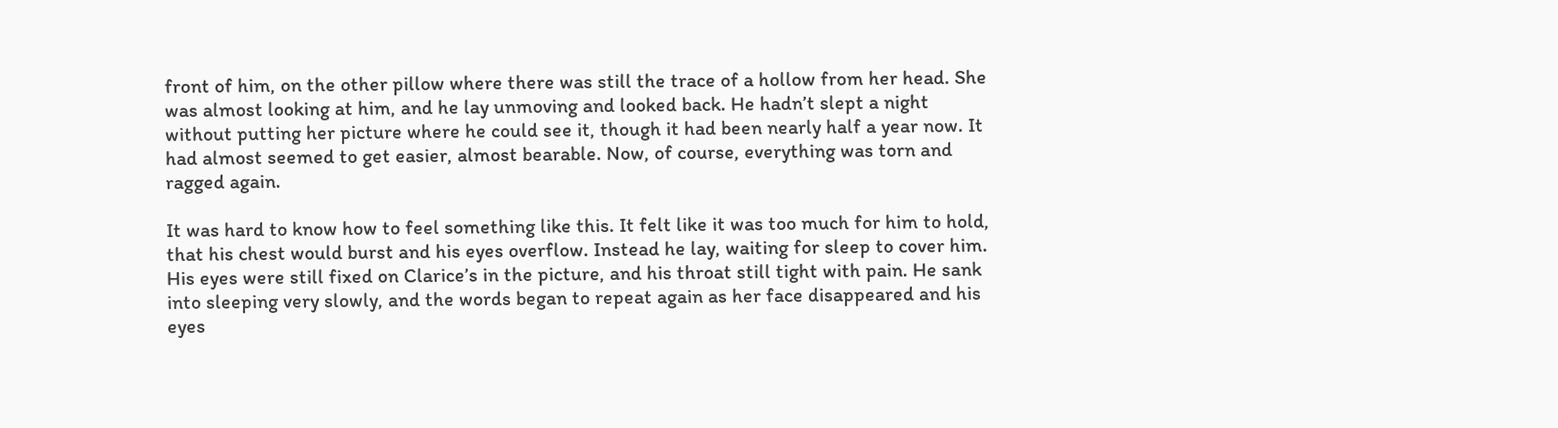front of him, on the other pillow where there was still the trace of a hollow from her head. She was almost looking at him, and he lay unmoving and looked back. He hadn’t slept a night without putting her picture where he could see it, though it had been nearly half a year now. It had almost seemed to get easier, almost bearable. Now, of course, everything was torn and ragged again.

It was hard to know how to feel something like this. It felt like it was too much for him to hold, that his chest would burst and his eyes overflow. Instead he lay, waiting for sleep to cover him. His eyes were still fixed on Clarice’s in the picture, and his throat still tight with pain. He sank into sleeping very slowly, and the words began to repeat again as her face disappeared and his eyes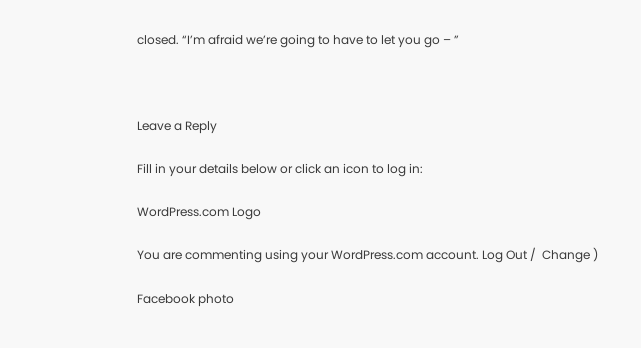closed. “I’m afraid we’re going to have to let you go – ”



Leave a Reply

Fill in your details below or click an icon to log in:

WordPress.com Logo

You are commenting using your WordPress.com account. Log Out /  Change )

Facebook photo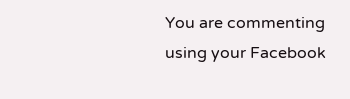You are commenting using your Facebook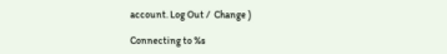account. Log Out /  Change )

Connecting to %s